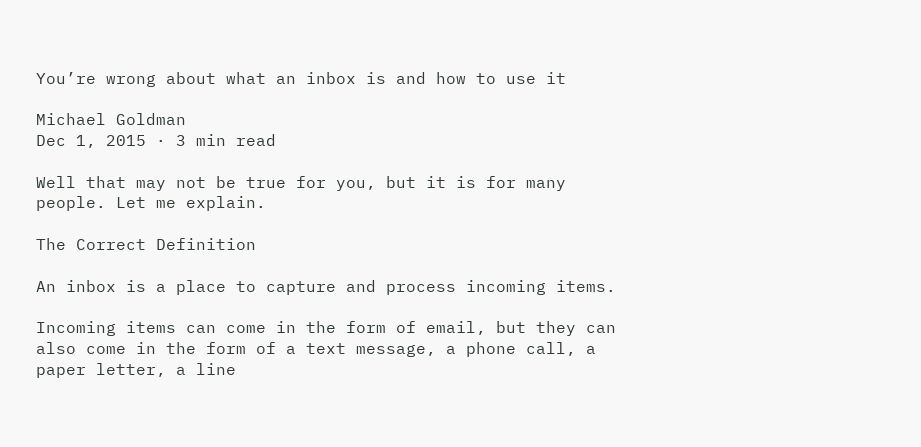You’re wrong about what an inbox is and how to use it

Michael Goldman
Dec 1, 2015 · 3 min read

Well that may not be true for you, but it is for many people. Let me explain.

The Correct Definition

An inbox is a place to capture and process incoming items.

Incoming items can come in the form of email, but they can also come in the form of a text message, a phone call, a paper letter, a line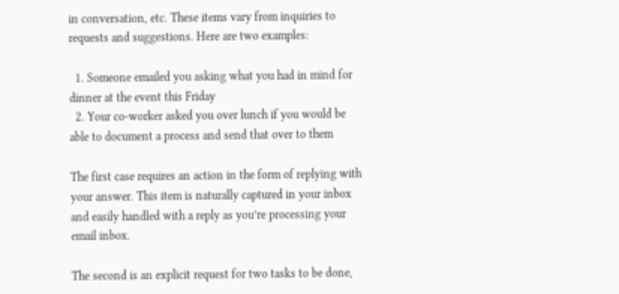in conversation, etc. These items vary from inquiries to requests and suggestions. Here are two examples:

  1. Someone emailed you asking what you had in mind for dinner at the event this Friday
  2. Your co-worker asked you over lunch if you would be able to document a process and send that over to them

The first case requires an action in the form of replying with your answer. This item is naturally captured in your inbox and easily handled with a reply as you’re processing your email inbox.

The second is an explicit request for two tasks to be done,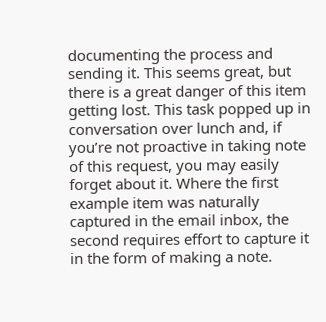documenting the process and sending it. This seems great, but there is a great danger of this item getting lost. This task popped up in conversation over lunch and, if you’re not proactive in taking note of this request, you may easily forget about it. Where the first example item was naturally captured in the email inbox, the second requires effort to capture it in the form of making a note.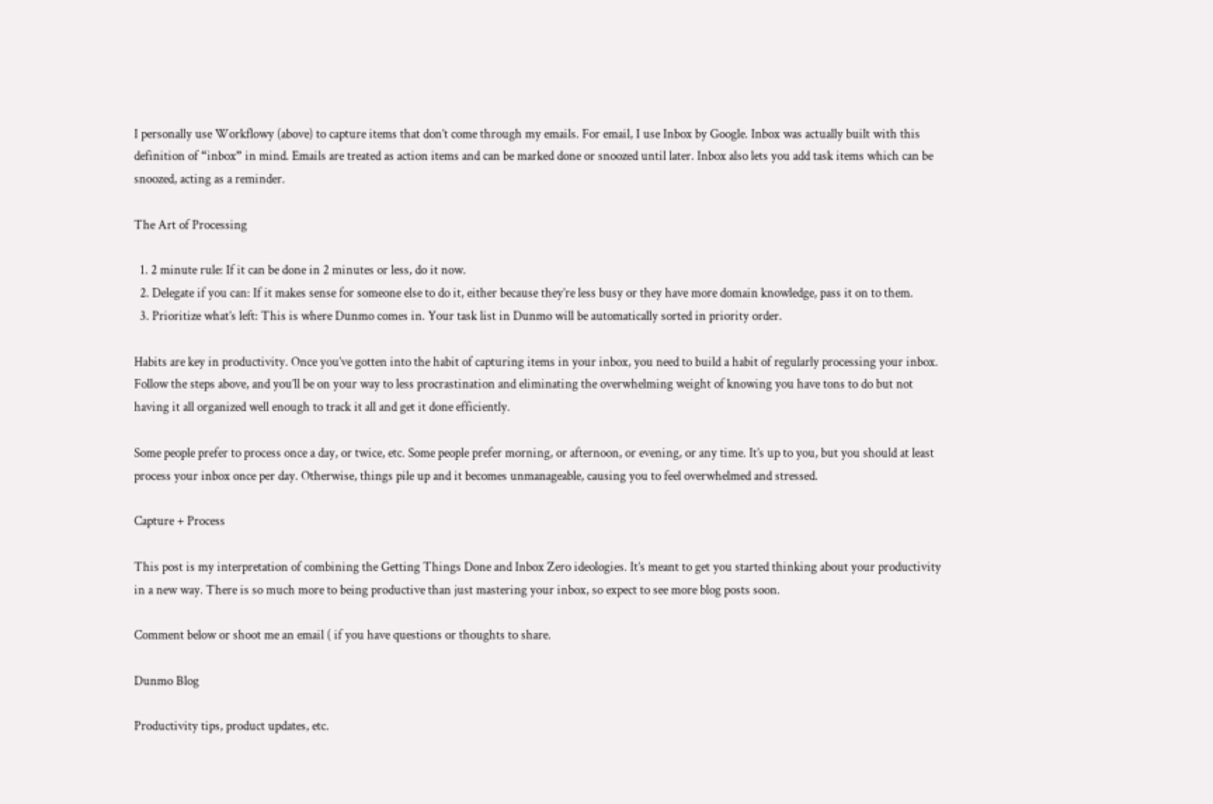I personally use Workflowy (above) to capture items that don’t come through my emails. For email, I use Inbox by Google. Inbox was actually built with this definition of “inbox” in mind. Emails are treated as action items and can be marked done or snoozed until later. Inbox also lets you add task items which can be snoozed, acting as a reminder.

The Art of Processing

  1. 2 minute rule: If it can be done in 2 minutes or less, do it now.
  2. Delegate if you can: If it makes sense for someone else to do it, either because they’re less busy or they have more domain knowledge, pass it on to them.
  3. Prioritize what’s left: This is where Dunmo comes in. Your task list in Dunmo will be automatically sorted in priority order.

Habits are key in productivity. Once you’ve gotten into the habit of capturing items in your inbox, you need to build a habit of regularly processing your inbox. Follow the steps above, and you’ll be on your way to less procrastination and eliminating the overwhelming weight of knowing you have tons to do but not having it all organized well enough to track it all and get it done efficiently.

Some people prefer to process once a day, or twice, etc. Some people prefer morning, or afternoon, or evening, or any time. It’s up to you, but you should at least process your inbox once per day. Otherwise, things pile up and it becomes unmanageable, causing you to feel overwhelmed and stressed.

Capture + Process

This post is my interpretation of combining the Getting Things Done and Inbox Zero ideologies. It’s meant to get you started thinking about your productivity in a new way. There is so much more to being productive than just mastering your inbox, so expect to see more blog posts soon.

Comment below or shoot me an email ( if you have questions or thoughts to share.

Dunmo Blog

Productivity tips, product updates, etc.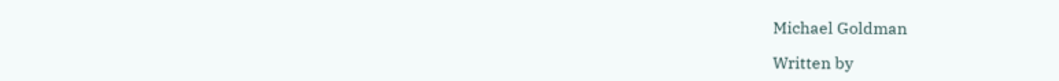Michael Goldman

Written by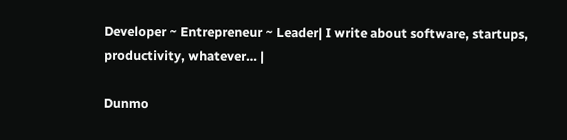Developer ~ Entrepreneur ~ Leader| I write about software, startups, productivity, whatever… |

Dunmo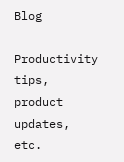Blog

Productivity tips, product updates, etc.